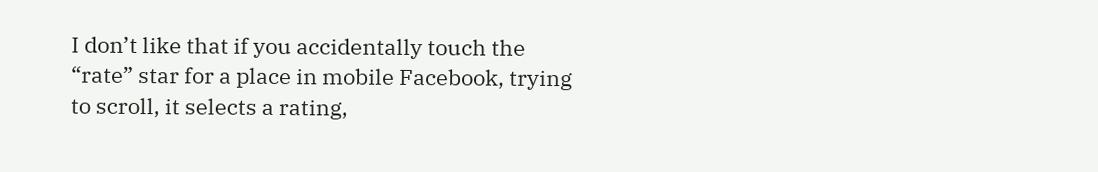I don’t like that if you accidentally touch the “rate” star for a place in mobile Facebook, trying to scroll, it selects a rating,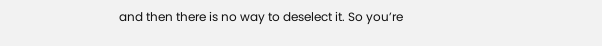and then there is no way to deselect it. So you’re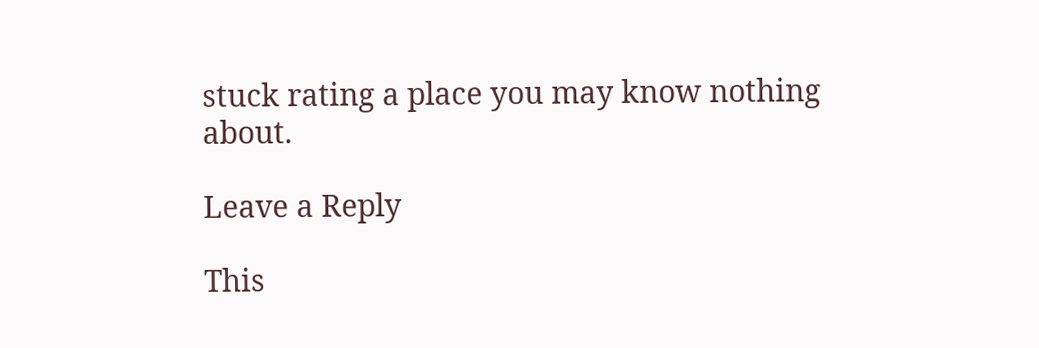stuck rating a place you may know nothing about.

Leave a Reply

This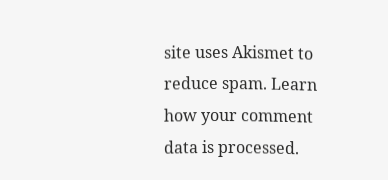site uses Akismet to reduce spam. Learn how your comment data is processed.